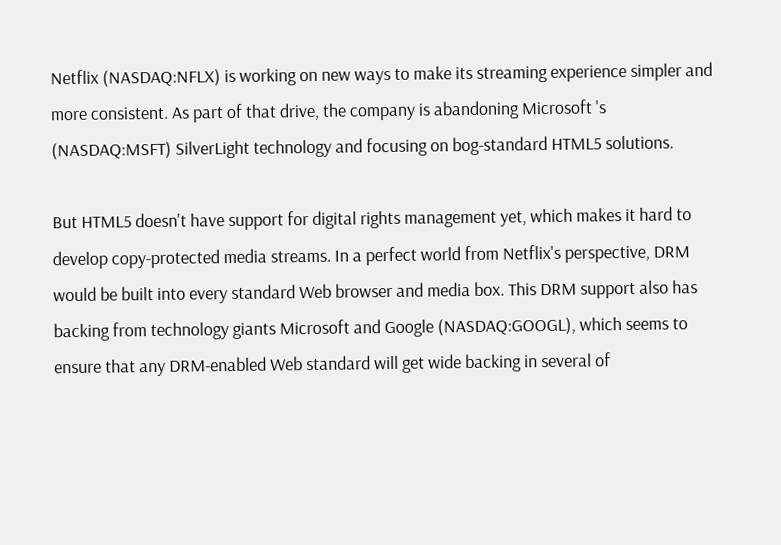Netflix (NASDAQ:NFLX) is working on new ways to make its streaming experience simpler and more consistent. As part of that drive, the company is abandoning Microsoft 's (NASDAQ:MSFT) SilverLight technology and focusing on bog-standard HTML5 solutions.

But HTML5 doesn't have support for digital rights management yet, which makes it hard to develop copy-protected media streams. In a perfect world from Netflix's perspective, DRM would be built into every standard Web browser and media box. This DRM support also has backing from technology giants Microsoft and Google (NASDAQ:GOOGL), which seems to ensure that any DRM-enabled Web standard will get wide backing in several of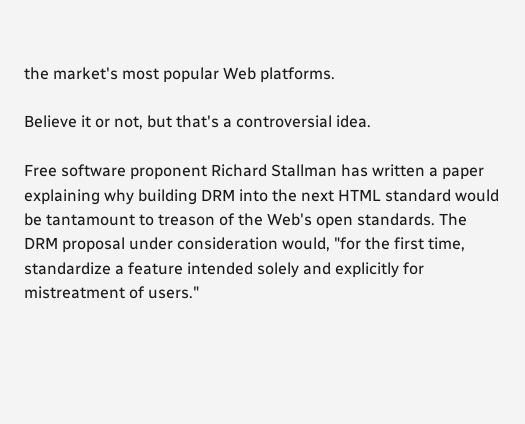the market's most popular Web platforms.

Believe it or not, but that's a controversial idea.

Free software proponent Richard Stallman has written a paper explaining why building DRM into the next HTML standard would be tantamount to treason of the Web's open standards. The DRM proposal under consideration would, "for the first time, standardize a feature intended solely and explicitly for mistreatment of users."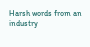Harsh words from an industry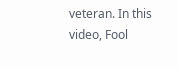veteran. In this video, Fool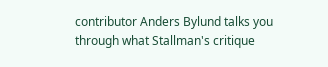contributor Anders Bylund talks you through what Stallman's critique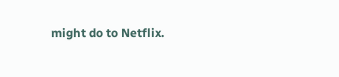might do to Netflix.